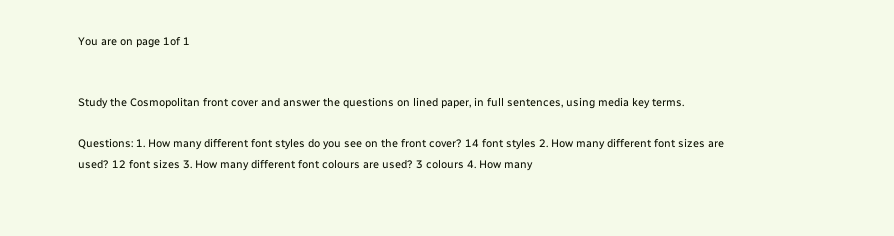You are on page 1of 1


Study the Cosmopolitan front cover and answer the questions on lined paper, in full sentences, using media key terms.

Questions: 1. How many different font styles do you see on the front cover? 14 font styles 2. How many different font sizes are used? 12 font sizes 3. How many different font colours are used? 3 colours 4. How many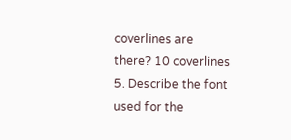coverlines are there? 10 coverlines 5. Describe the font used for the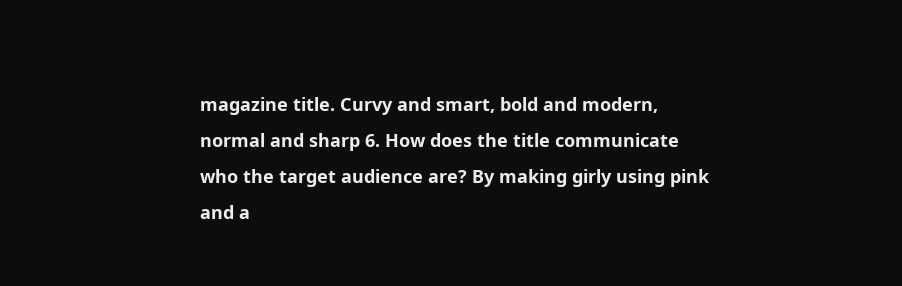magazine title. Curvy and smart, bold and modern, normal and sharp 6. How does the title communicate who the target audience are? By making girly using pink and a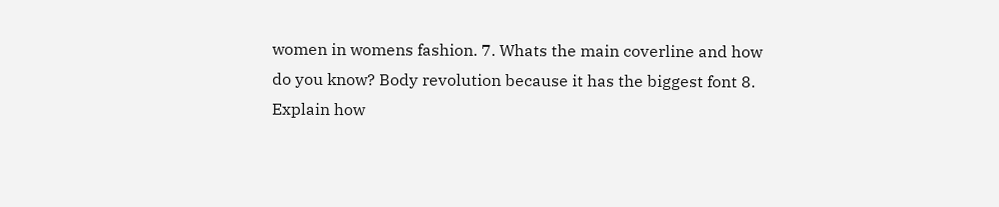women in womens fashion. 7. Whats the main coverline and how do you know? Body revolution because it has the biggest font 8. Explain how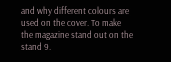and why different colours are used on the cover. To make the magazine stand out on the stand 9.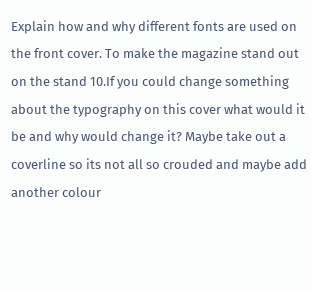Explain how and why different fonts are used on the front cover. To make the magazine stand out on the stand 10.If you could change something about the typography on this cover what would it be and why would change it? Maybe take out a coverline so its not all so crouded and maybe add another colour